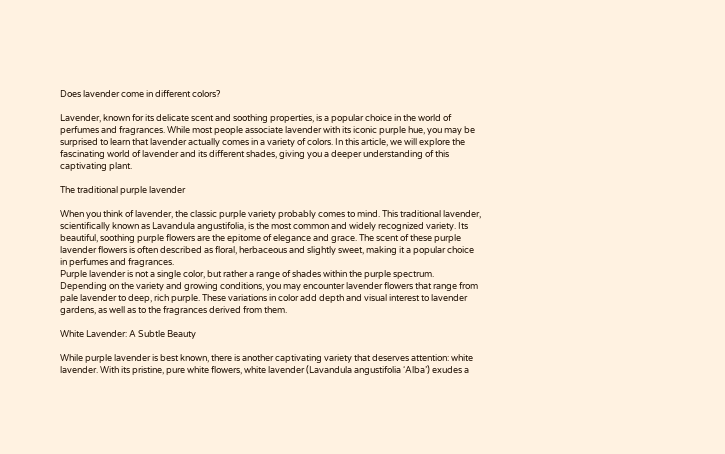Does lavender come in different colors?

Lavender, known for its delicate scent and soothing properties, is a popular choice in the world of perfumes and fragrances. While most people associate lavender with its iconic purple hue, you may be surprised to learn that lavender actually comes in a variety of colors. In this article, we will explore the fascinating world of lavender and its different shades, giving you a deeper understanding of this captivating plant.

The traditional purple lavender

When you think of lavender, the classic purple variety probably comes to mind. This traditional lavender, scientifically known as Lavandula angustifolia, is the most common and widely recognized variety. Its beautiful, soothing purple flowers are the epitome of elegance and grace. The scent of these purple lavender flowers is often described as floral, herbaceous and slightly sweet, making it a popular choice in perfumes and fragrances.
Purple lavender is not a single color, but rather a range of shades within the purple spectrum. Depending on the variety and growing conditions, you may encounter lavender flowers that range from pale lavender to deep, rich purple. These variations in color add depth and visual interest to lavender gardens, as well as to the fragrances derived from them.

White Lavender: A Subtle Beauty

While purple lavender is best known, there is another captivating variety that deserves attention: white lavender. With its pristine, pure white flowers, white lavender (Lavandula angustifolia ‘Alba’) exudes a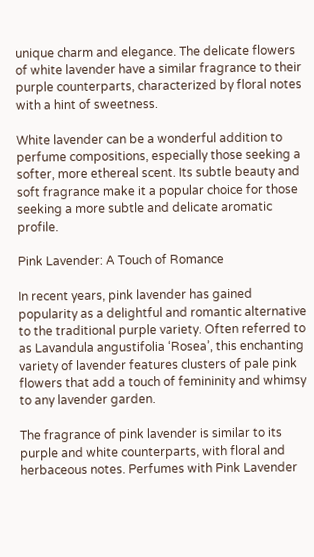unique charm and elegance. The delicate flowers of white lavender have a similar fragrance to their purple counterparts, characterized by floral notes with a hint of sweetness.

White lavender can be a wonderful addition to perfume compositions, especially those seeking a softer, more ethereal scent. Its subtle beauty and soft fragrance make it a popular choice for those seeking a more subtle and delicate aromatic profile.

Pink Lavender: A Touch of Romance

In recent years, pink lavender has gained popularity as a delightful and romantic alternative to the traditional purple variety. Often referred to as Lavandula angustifolia ‘Rosea’, this enchanting variety of lavender features clusters of pale pink flowers that add a touch of femininity and whimsy to any lavender garden.

The fragrance of pink lavender is similar to its purple and white counterparts, with floral and herbaceous notes. Perfumes with Pink Lavender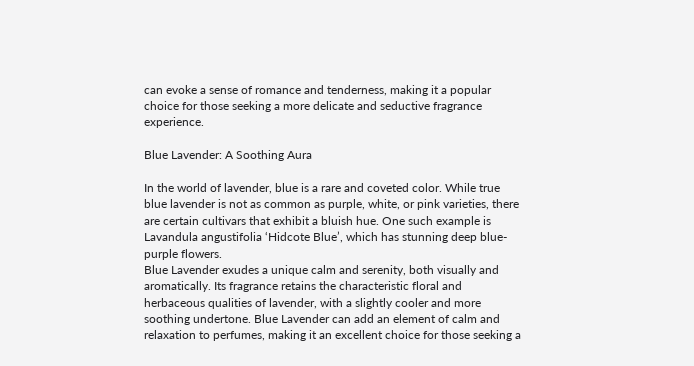can evoke a sense of romance and tenderness, making it a popular choice for those seeking a more delicate and seductive fragrance experience.

Blue Lavender: A Soothing Aura

In the world of lavender, blue is a rare and coveted color. While true blue lavender is not as common as purple, white, or pink varieties, there are certain cultivars that exhibit a bluish hue. One such example is Lavandula angustifolia ‘Hidcote Blue’, which has stunning deep blue-purple flowers.
Blue Lavender exudes a unique calm and serenity, both visually and aromatically. Its fragrance retains the characteristic floral and herbaceous qualities of lavender, with a slightly cooler and more soothing undertone. Blue Lavender can add an element of calm and relaxation to perfumes, making it an excellent choice for those seeking a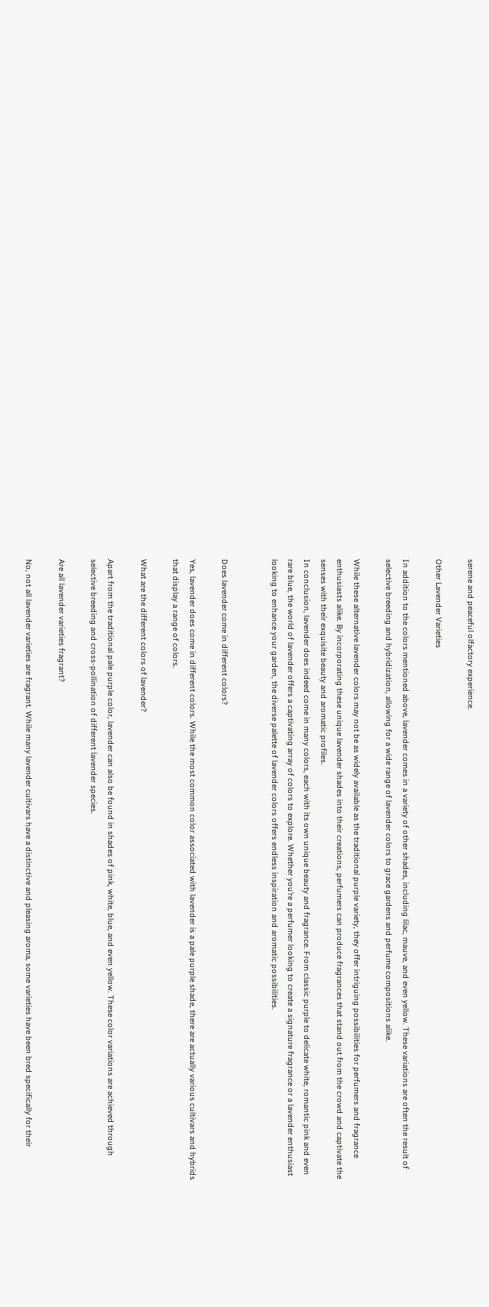serene and peaceful olfactory experience.

Other Lavender Varieties

In addition to the colors mentioned above, lavender comes in a variety of other shades, including lilac, mauve, and even yellow. These variations are often the result of selective breeding and hybridization, allowing for a wide range of lavender colors to grace gardens and perfume compositions alike.

While these alternative lavender colors may not be as widely available as the traditional purple variety, they offer intriguing possibilities for perfumers and fragrance enthusiasts alike. By incorporating these unique lavender shades into their creations, perfumers can produce fragrances that stand out from the crowd and captivate the senses with their exquisite beauty and aromatic profiles.
In conclusion, lavender does indeed come in many colors, each with its own unique beauty and fragrance. From classic purple to delicate white, romantic pink and even rare blue, the world of lavender offers a captivating array of colors to explore. Whether you’re a perfumer looking to create a signature fragrance or a lavender enthusiast looking to enhance your garden, the diverse palette of lavender colors offers endless inspiration and aromatic possibilities.


Does lavender come in different colors?

Yes, lavender does come in different colors. While the most common color associated with lavender is a pale purple shade, there are actually various cultivars and hybrids that display a range of colors.

What are the different colors of lavender?

Apart from the traditional pale purple color, lavender can also be found in shades of pink, white, blue, and even yellow. These color variations are achieved through selective breeding and cross-pollination of different lavender species.

Are all lavender varieties fragrant?

No, not all lavender varieties are fragrant. While many lavender cultivars have a distinctive and pleasing aroma, some varieties have been bred specifically for their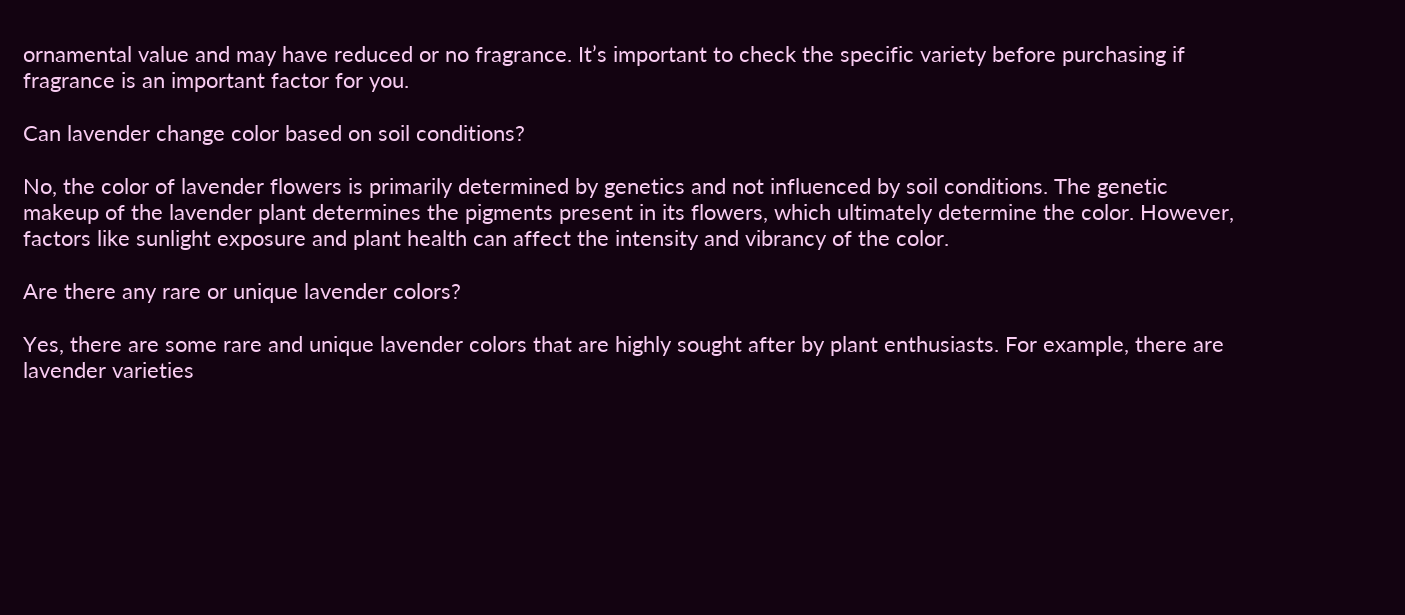ornamental value and may have reduced or no fragrance. It’s important to check the specific variety before purchasing if fragrance is an important factor for you.

Can lavender change color based on soil conditions?

No, the color of lavender flowers is primarily determined by genetics and not influenced by soil conditions. The genetic makeup of the lavender plant determines the pigments present in its flowers, which ultimately determine the color. However, factors like sunlight exposure and plant health can affect the intensity and vibrancy of the color.

Are there any rare or unique lavender colors?

Yes, there are some rare and unique lavender colors that are highly sought after by plant enthusiasts. For example, there are lavender varieties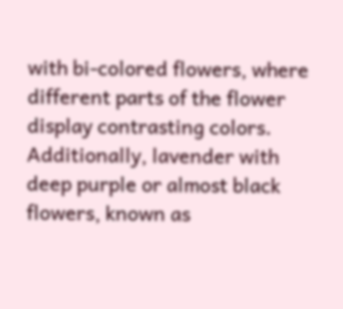with bi-colored flowers, where different parts of the flower display contrasting colors. Additionally, lavender with deep purple or almost black flowers, known as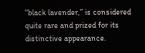“black lavender,” is considered quite rare and prized for its distinctive appearance.